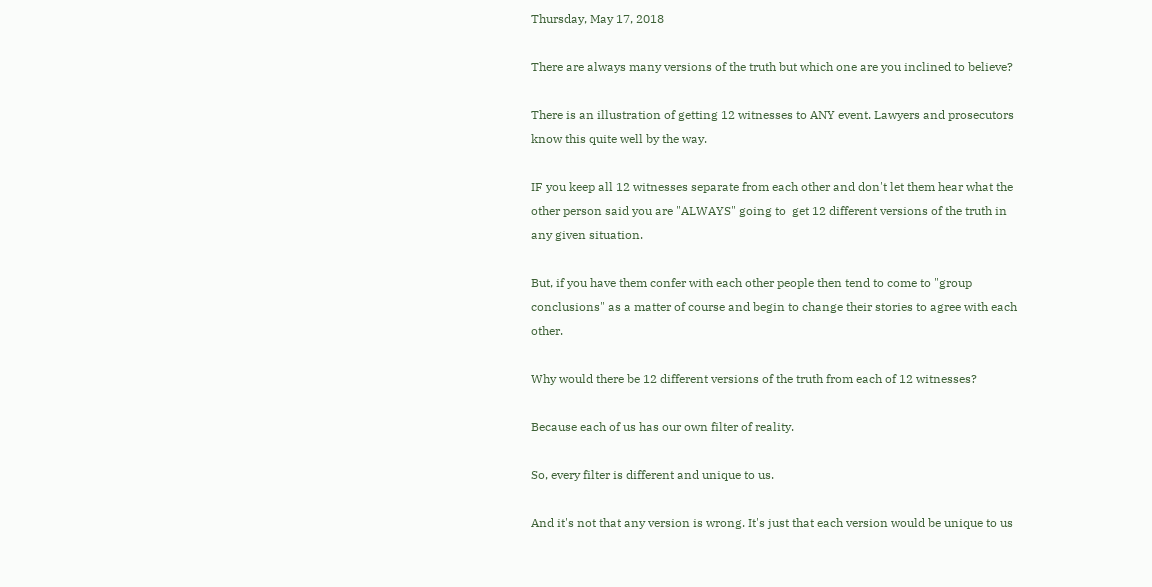Thursday, May 17, 2018

There are always many versions of the truth but which one are you inclined to believe?

There is an illustration of getting 12 witnesses to ANY event. Lawyers and prosecutors know this quite well by the way.

IF you keep all 12 witnesses separate from each other and don't let them hear what the other person said you are "ALWAYS" going to  get 12 different versions of the truth in any given situation.

But, if you have them confer with each other people then tend to come to "group conclusions" as a matter of course and begin to change their stories to agree with each other.

Why would there be 12 different versions of the truth from each of 12 witnesses?

Because each of us has our own filter of reality.

So, every filter is different and unique to us.

And it's not that any version is wrong. It's just that each version would be unique to us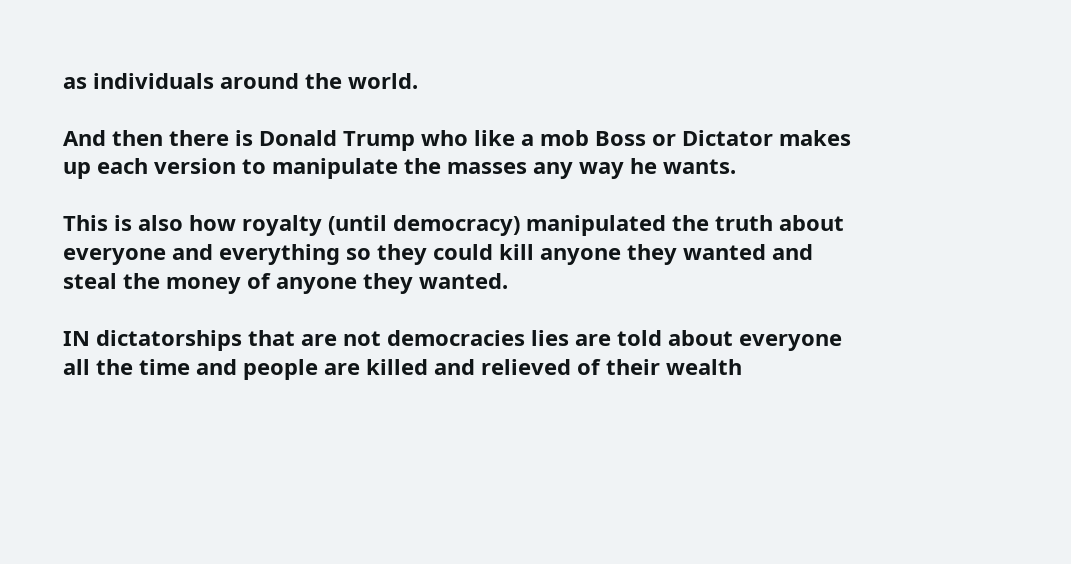as individuals around the world.

And then there is Donald Trump who like a mob Boss or Dictator makes up each version to manipulate the masses any way he wants.

This is also how royalty (until democracy) manipulated the truth about everyone and everything so they could kill anyone they wanted and steal the money of anyone they wanted.

IN dictatorships that are not democracies lies are told about everyone all the time and people are killed and relieved of their wealth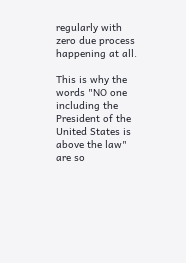regularly with zero due process happening at all.

This is why the words "NO one including the President of the United States is above the law"  are so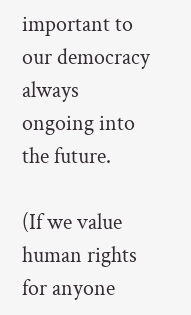important to our democracy always ongoing into the future.

(If we value human rights for anyone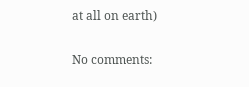at all on earth)

No comments: